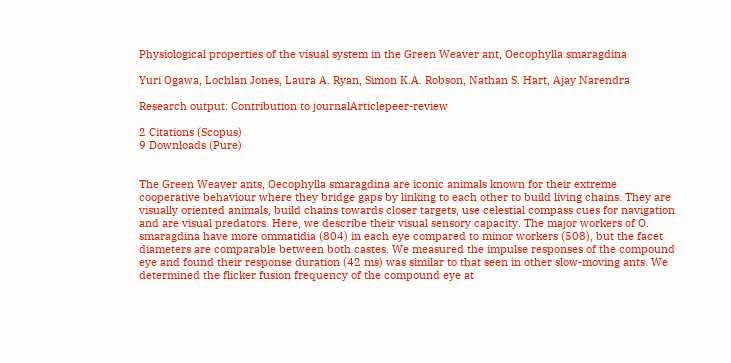Physiological properties of the visual system in the Green Weaver ant, Oecophylla smaragdina

Yuri Ogawa, Lochlan Jones, Laura A. Ryan, Simon K.A. Robson, Nathan S. Hart, Ajay Narendra

Research output: Contribution to journalArticlepeer-review

2 Citations (Scopus)
9 Downloads (Pure)


The Green Weaver ants, Oecophylla smaragdina are iconic animals known for their extreme cooperative behaviour where they bridge gaps by linking to each other to build living chains. They are visually oriented animals, build chains towards closer targets, use celestial compass cues for navigation and are visual predators. Here, we describe their visual sensory capacity. The major workers of O. smaragdina have more ommatidia (804) in each eye compared to minor workers (508), but the facet diameters are comparable between both castes. We measured the impulse responses of the compound eye and found their response duration (42 ms) was similar to that seen in other slow-moving ants. We determined the flicker fusion frequency of the compound eye at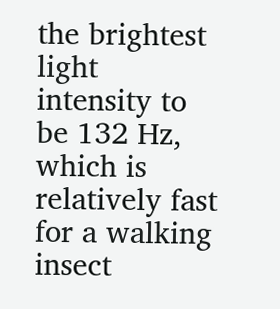the brightest light intensity to be 132 Hz, which is relatively fast for a walking insect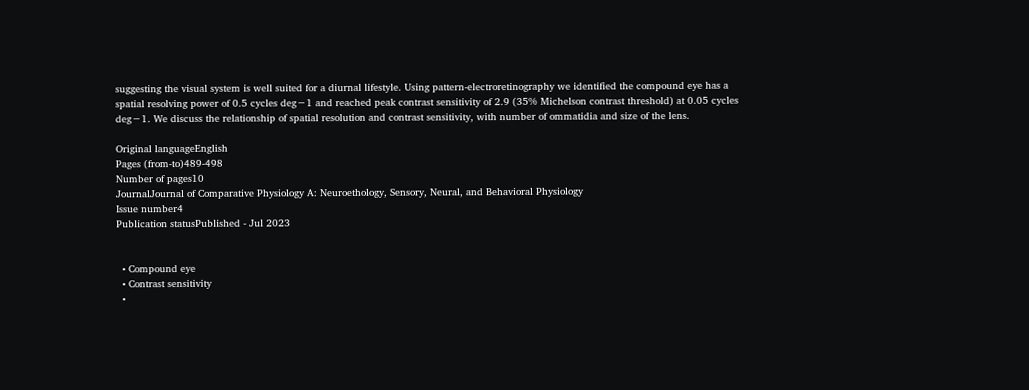suggesting the visual system is well suited for a diurnal lifestyle. Using pattern-electroretinography we identified the compound eye has a spatial resolving power of 0.5 cycles deg−1 and reached peak contrast sensitivity of 2.9 (35% Michelson contrast threshold) at 0.05 cycles deg−1. We discuss the relationship of spatial resolution and contrast sensitivity, with number of ommatidia and size of the lens.

Original languageEnglish
Pages (from-to)489-498
Number of pages10
JournalJournal of Comparative Physiology A: Neuroethology, Sensory, Neural, and Behavioral Physiology
Issue number4
Publication statusPublished - Jul 2023


  • Compound eye
  • Contrast sensitivity
  •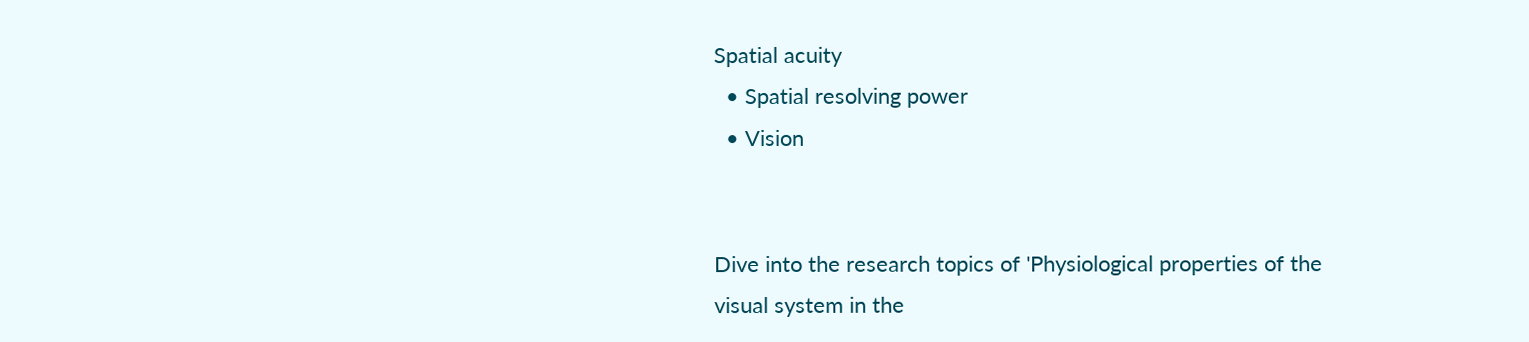Spatial acuity
  • Spatial resolving power
  • Vision


Dive into the research topics of 'Physiological properties of the visual system in the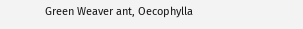Green Weaver ant, Oecophylla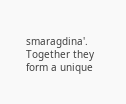smaragdina'. Together they form a unique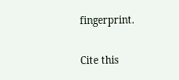fingerprint.

Cite this